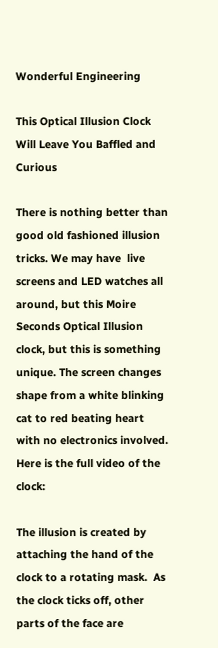Wonderful Engineering

This Optical Illusion Clock Will Leave You Baffled and Curious

There is nothing better than good old fashioned illusion tricks. We may have  live screens and LED watches all around, but this Moire Seconds Optical Illusion clock, but this is something unique. The screen changes shape from a white blinking cat to red beating heart with no electronics involved. Here is the full video of the clock:

The illusion is created by attaching the hand of the clock to a rotating mask.  As the clock ticks off, other parts of the face are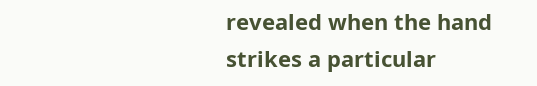revealed when the hand strikes a particular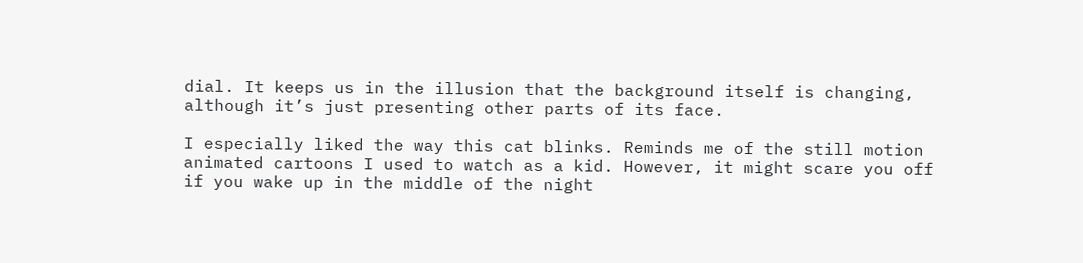dial. It keeps us in the illusion that the background itself is changing, although it’s just presenting other parts of its face.

I especially liked the way this cat blinks. Reminds me of the still motion animated cartoons I used to watch as a kid. However, it might scare you off if you wake up in the middle of the night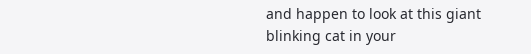and happen to look at this giant blinking cat in your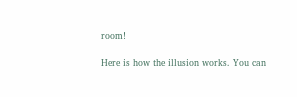room!

Here is how the illusion works. You can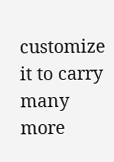customize it to carry many more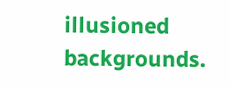illusioned backgrounds.